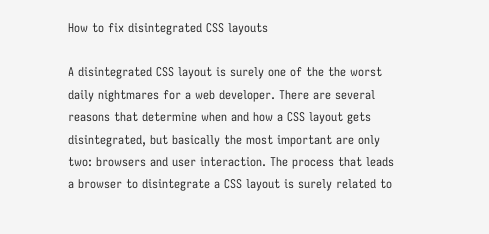How to fix disintegrated CSS layouts

A disintegrated CSS layout is surely one of the the worst daily nightmares for a web developer. There are several reasons that determine when and how a CSS layout gets disintegrated, but basically the most important are only two: browsers and user interaction. The process that leads a browser to disintegrate a CSS layout is surely related to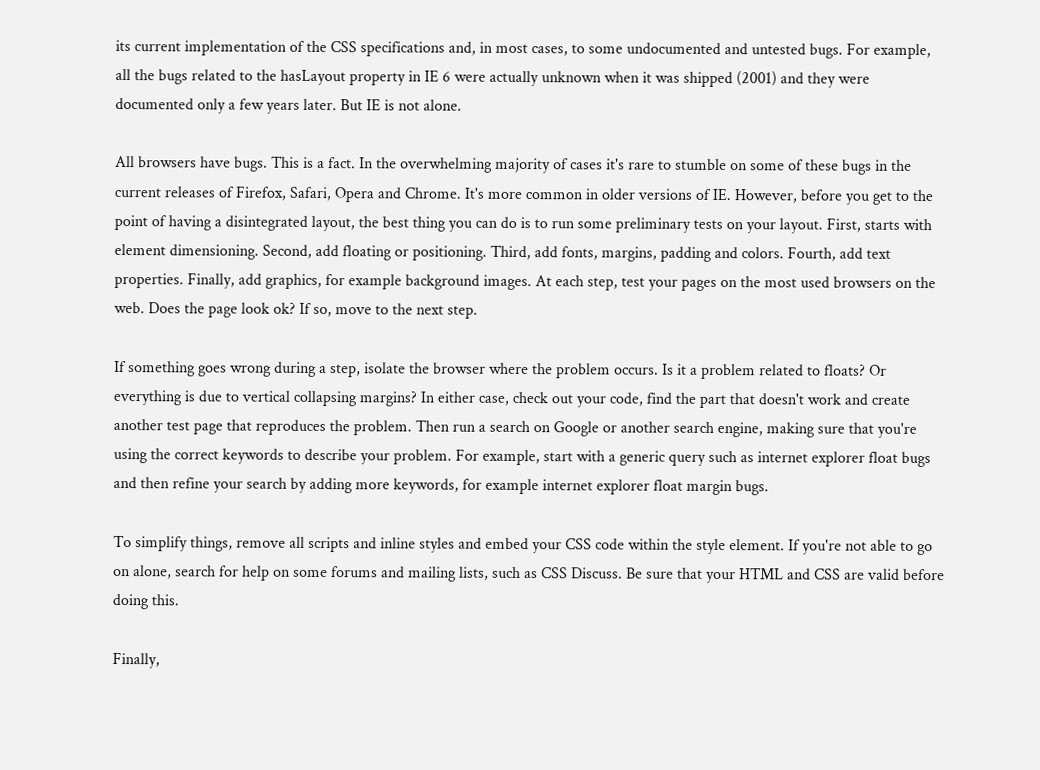its current implementation of the CSS specifications and, in most cases, to some undocumented and untested bugs. For example, all the bugs related to the hasLayout property in IE 6 were actually unknown when it was shipped (2001) and they were documented only a few years later. But IE is not alone.

All browsers have bugs. This is a fact. In the overwhelming majority of cases it's rare to stumble on some of these bugs in the current releases of Firefox, Safari, Opera and Chrome. It's more common in older versions of IE. However, before you get to the point of having a disintegrated layout, the best thing you can do is to run some preliminary tests on your layout. First, starts with element dimensioning. Second, add floating or positioning. Third, add fonts, margins, padding and colors. Fourth, add text properties. Finally, add graphics, for example background images. At each step, test your pages on the most used browsers on the web. Does the page look ok? If so, move to the next step.

If something goes wrong during a step, isolate the browser where the problem occurs. Is it a problem related to floats? Or everything is due to vertical collapsing margins? In either case, check out your code, find the part that doesn't work and create another test page that reproduces the problem. Then run a search on Google or another search engine, making sure that you're using the correct keywords to describe your problem. For example, start with a generic query such as internet explorer float bugs and then refine your search by adding more keywords, for example internet explorer float margin bugs.

To simplify things, remove all scripts and inline styles and embed your CSS code within the style element. If you're not able to go on alone, search for help on some forums and mailing lists, such as CSS Discuss. Be sure that your HTML and CSS are valid before doing this.

Finally,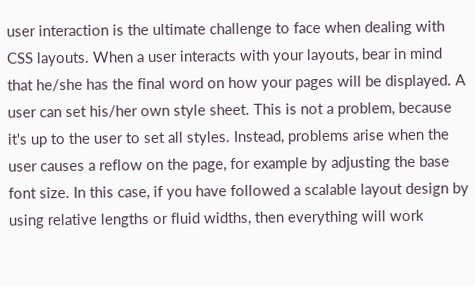user interaction is the ultimate challenge to face when dealing with CSS layouts. When a user interacts with your layouts, bear in mind that he/she has the final word on how your pages will be displayed. A user can set his/her own style sheet. This is not a problem, because it's up to the user to set all styles. Instead, problems arise when the user causes a reflow on the page, for example by adjusting the base font size. In this case, if you have followed a scalable layout design by using relative lengths or fluid widths, then everything will work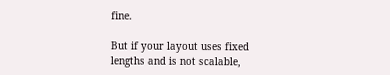fine.

But if your layout uses fixed lengths and is not scalable,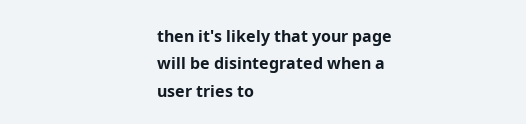then it's likely that your page will be disintegrated when a user tries to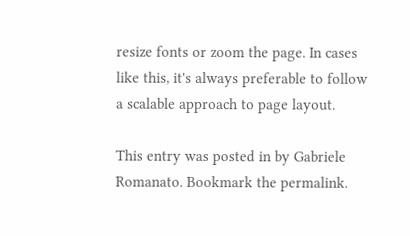resize fonts or zoom the page. In cases like this, it's always preferable to follow a scalable approach to page layout.

This entry was posted in by Gabriele Romanato. Bookmark the permalink.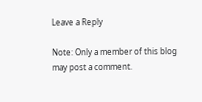Leave a Reply

Note: Only a member of this blog may post a comment.